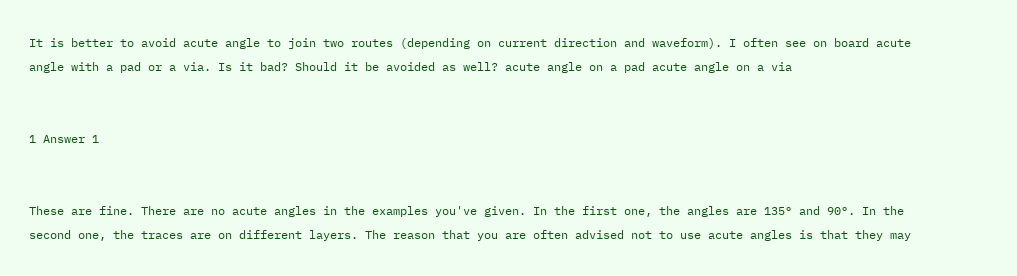It is better to avoid acute angle to join two routes (depending on current direction and waveform). I often see on board acute angle with a pad or a via. Is it bad? Should it be avoided as well? acute angle on a pad acute angle on a via


1 Answer 1


These are fine. There are no acute angles in the examples you've given. In the first one, the angles are 135° and 90°. In the second one, the traces are on different layers. The reason that you are often advised not to use acute angles is that they may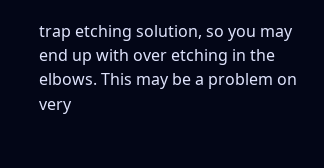trap etching solution, so you may end up with over etching in the elbows. This may be a problem on very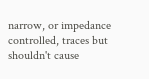narrow, or impedance controlled, traces but shouldn't cause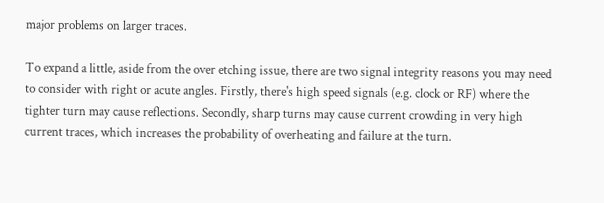major problems on larger traces.

To expand a little, aside from the over etching issue, there are two signal integrity reasons you may need to consider with right or acute angles. Firstly, there's high speed signals (e.g. clock or RF) where the tighter turn may cause reflections. Secondly, sharp turns may cause current crowding in very high current traces, which increases the probability of overheating and failure at the turn.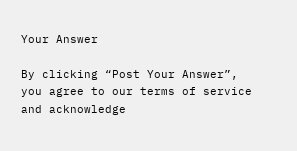Your Answer

By clicking “Post Your Answer”, you agree to our terms of service and acknowledge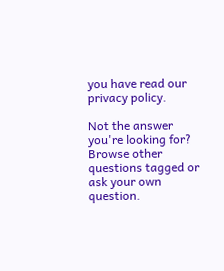you have read our privacy policy.

Not the answer you're looking for? Browse other questions tagged or ask your own question.